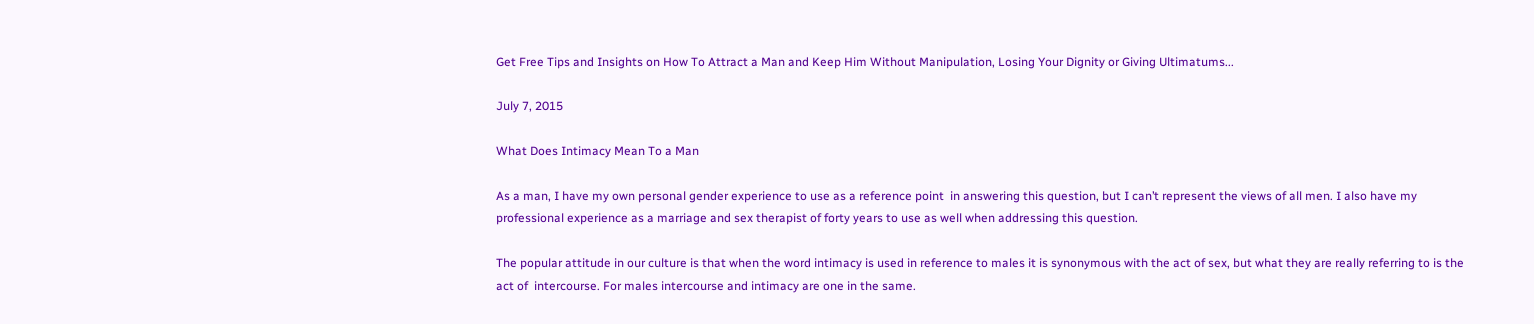Get Free Tips and Insights on How To Attract a Man and Keep Him Without Manipulation, Losing Your Dignity or Giving Ultimatums...

July 7, 2015

What Does Intimacy Mean To a Man

As a man, I have my own personal gender experience to use as a reference point  in answering this question, but I can’t represent the views of all men. I also have my professional experience as a marriage and sex therapist of forty years to use as well when addressing this question.

The popular attitude in our culture is that when the word intimacy is used in reference to males it is synonymous with the act of sex, but what they are really referring to is the act of  intercourse. For males intercourse and intimacy are one in the same.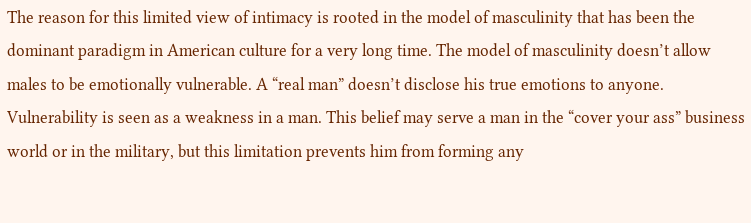The reason for this limited view of intimacy is rooted in the model of masculinity that has been the dominant paradigm in American culture for a very long time. The model of masculinity doesn’t allow males to be emotionally vulnerable. A “real man” doesn’t disclose his true emotions to anyone. Vulnerability is seen as a weakness in a man. This belief may serve a man in the “cover your ass” business world or in the military, but this limitation prevents him from forming any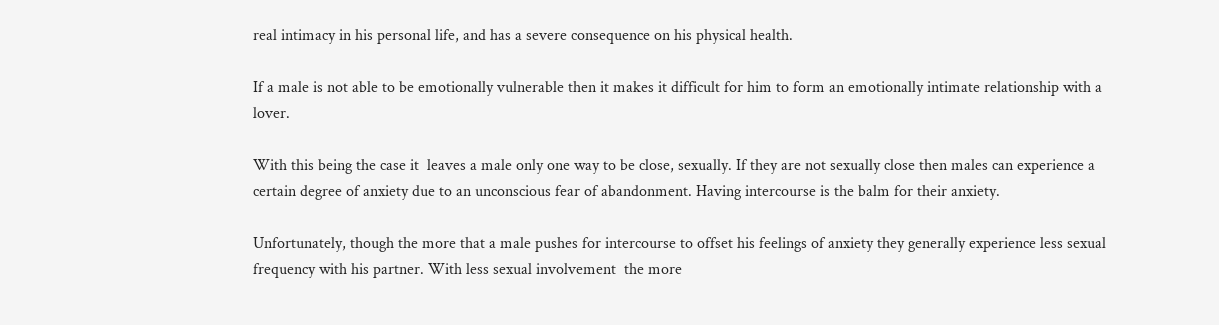real intimacy in his personal life, and has a severe consequence on his physical health.

If a male is not able to be emotionally vulnerable then it makes it difficult for him to form an emotionally intimate relationship with a lover.

With this being the case it  leaves a male only one way to be close, sexually. If they are not sexually close then males can experience a certain degree of anxiety due to an unconscious fear of abandonment. Having intercourse is the balm for their anxiety.

Unfortunately, though the more that a male pushes for intercourse to offset his feelings of anxiety they generally experience less sexual frequency with his partner. With less sexual involvement  the more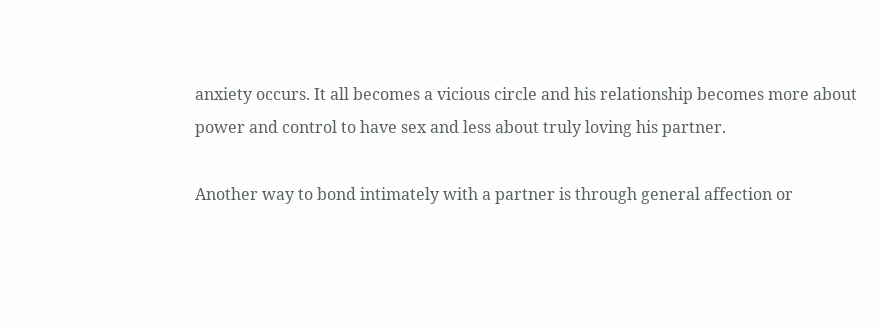anxiety occurs. It all becomes a vicious circle and his relationship becomes more about power and control to have sex and less about truly loving his partner.

Another way to bond intimately with a partner is through general affection or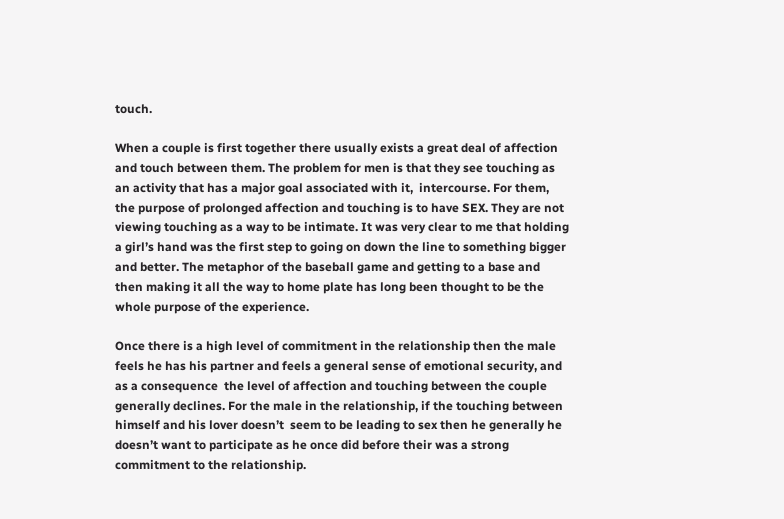touch.

When a couple is first together there usually exists a great deal of affection and touch between them. The problem for men is that they see touching as an activity that has a major goal associated with it,  intercourse. For them, the purpose of prolonged affection and touching is to have SEX. They are not viewing touching as a way to be intimate. It was very clear to me that holding a girl’s hand was the first step to going on down the line to something bigger and better. The metaphor of the baseball game and getting to a base and then making it all the way to home plate has long been thought to be the whole purpose of the experience.

Once there is a high level of commitment in the relationship then the male feels he has his partner and feels a general sense of emotional security, and as a consequence  the level of affection and touching between the couple generally declines. For the male in the relationship, if the touching between himself and his lover doesn’t  seem to be leading to sex then he generally he doesn’t want to participate as he once did before their was a strong commitment to the relationship.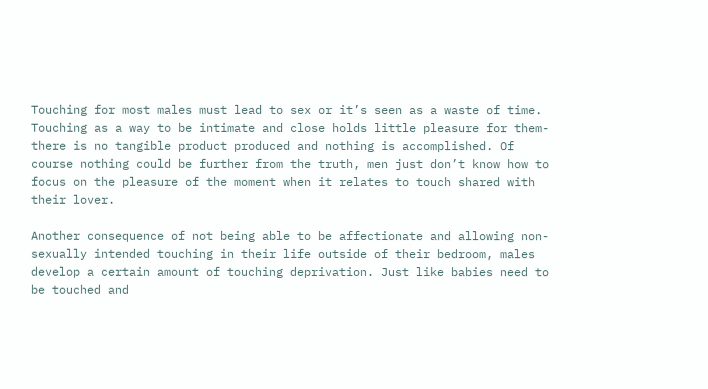Touching for most males must lead to sex or it’s seen as a waste of time. Touching as a way to be intimate and close holds little pleasure for them-  there is no tangible product produced and nothing is accomplished. Of course nothing could be further from the truth, men just don’t know how to focus on the pleasure of the moment when it relates to touch shared with their lover.

Another consequence of not being able to be affectionate and allowing non-sexually intended touching in their life outside of their bedroom, males develop a certain amount of touching deprivation. Just like babies need to be touched and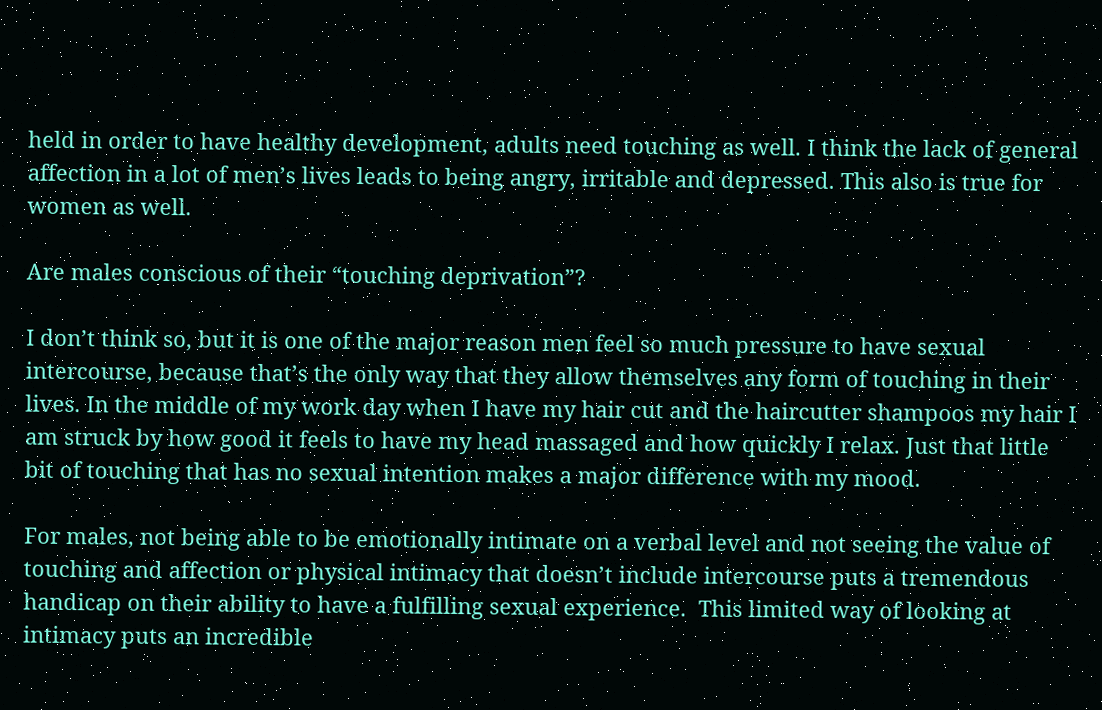held in order to have healthy development, adults need touching as well. I think the lack of general affection in a lot of men’s lives leads to being angry, irritable and depressed. This also is true for women as well.

Are males conscious of their “touching deprivation”?

I don’t think so, but it is one of the major reason men feel so much pressure to have sexual intercourse, because that’s the only way that they allow themselves any form of touching in their lives. In the middle of my work day when I have my hair cut and the haircutter shampoos my hair I am struck by how good it feels to have my head massaged and how quickly I relax. Just that little bit of touching that has no sexual intention makes a major difference with my mood.

For males, not being able to be emotionally intimate on a verbal level and not seeing the value of touching and affection or physical intimacy that doesn’t include intercourse puts a tremendous handicap on their ability to have a fulfilling sexual experience.  This limited way of looking at intimacy puts an incredible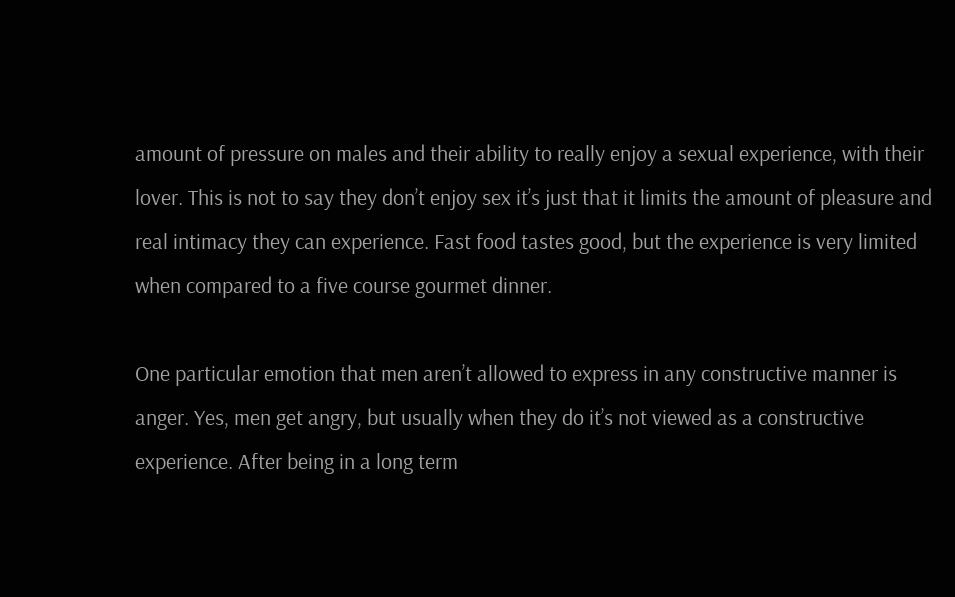amount of pressure on males and their ability to really enjoy a sexual experience, with their lover. This is not to say they don’t enjoy sex it’s just that it limits the amount of pleasure and real intimacy they can experience. Fast food tastes good, but the experience is very limited when compared to a five course gourmet dinner.

One particular emotion that men aren’t allowed to express in any constructive manner is anger. Yes, men get angry, but usually when they do it’s not viewed as a constructive experience. After being in a long term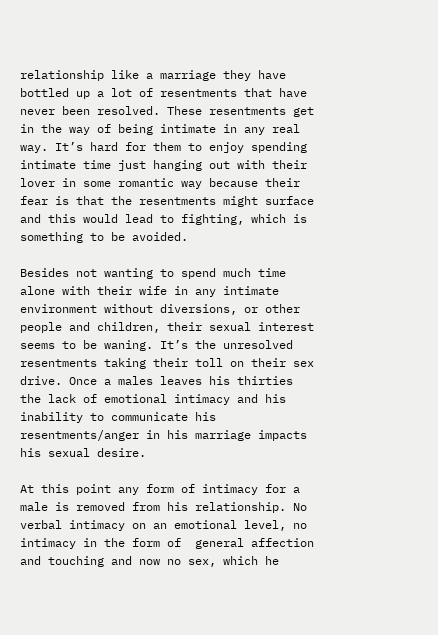relationship like a marriage they have bottled up a lot of resentments that have never been resolved. These resentments get in the way of being intimate in any real way. It’s hard for them to enjoy spending intimate time just hanging out with their lover in some romantic way because their fear is that the resentments might surface and this would lead to fighting, which is something to be avoided.

Besides not wanting to spend much time alone with their wife in any intimate environment without diversions, or other people and children, their sexual interest seems to be waning. It’s the unresolved resentments taking their toll on their sex drive. Once a males leaves his thirties the lack of emotional intimacy and his inability to communicate his resentments/anger in his marriage impacts his sexual desire.

At this point any form of intimacy for a male is removed from his relationship. No verbal intimacy on an emotional level, no intimacy in the form of  general affection and touching and now no sex, which he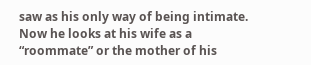saw as his only way of being intimate. Now he looks at his wife as a “roommate” or the mother of his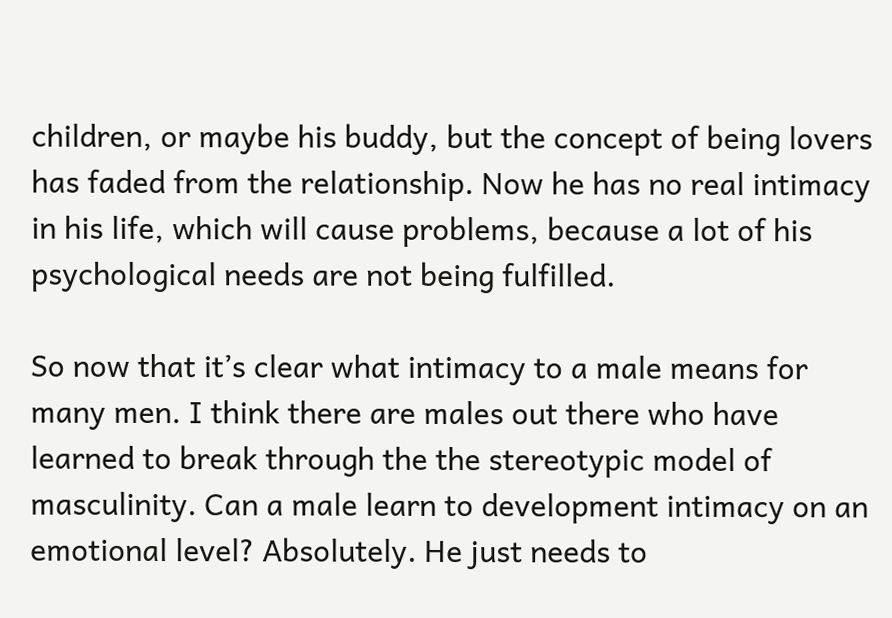children, or maybe his buddy, but the concept of being lovers has faded from the relationship. Now he has no real intimacy in his life, which will cause problems, because a lot of his psychological needs are not being fulfilled.

So now that it’s clear what intimacy to a male means for many men. I think there are males out there who have learned to break through the the stereotypic model of masculinity. Can a male learn to development intimacy on an emotional level? Absolutely. He just needs to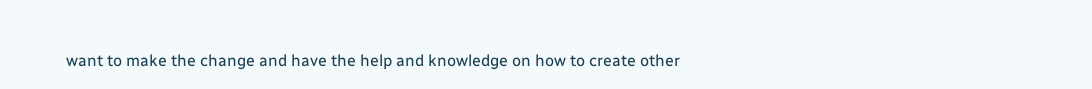want to make the change and have the help and knowledge on how to create other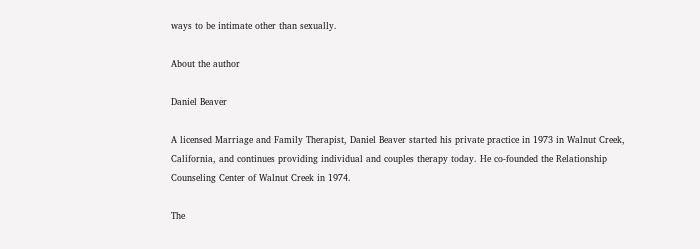ways to be intimate other than sexually.

About the author

Daniel Beaver

A licensed Marriage and Family Therapist, Daniel Beaver started his private practice in 1973 in Walnut Creek, California, and continues providing individual and couples therapy today. He co-founded the Relationship Counseling Center of Walnut Creek in 1974.

The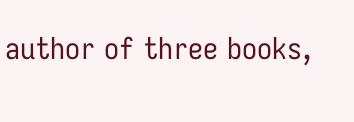author of three books,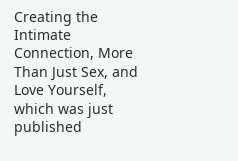Creating the Intimate Connection, More Than Just Sex, and Love Yourself, which was just published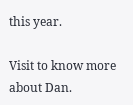this year.

Visit to know more about Dan.